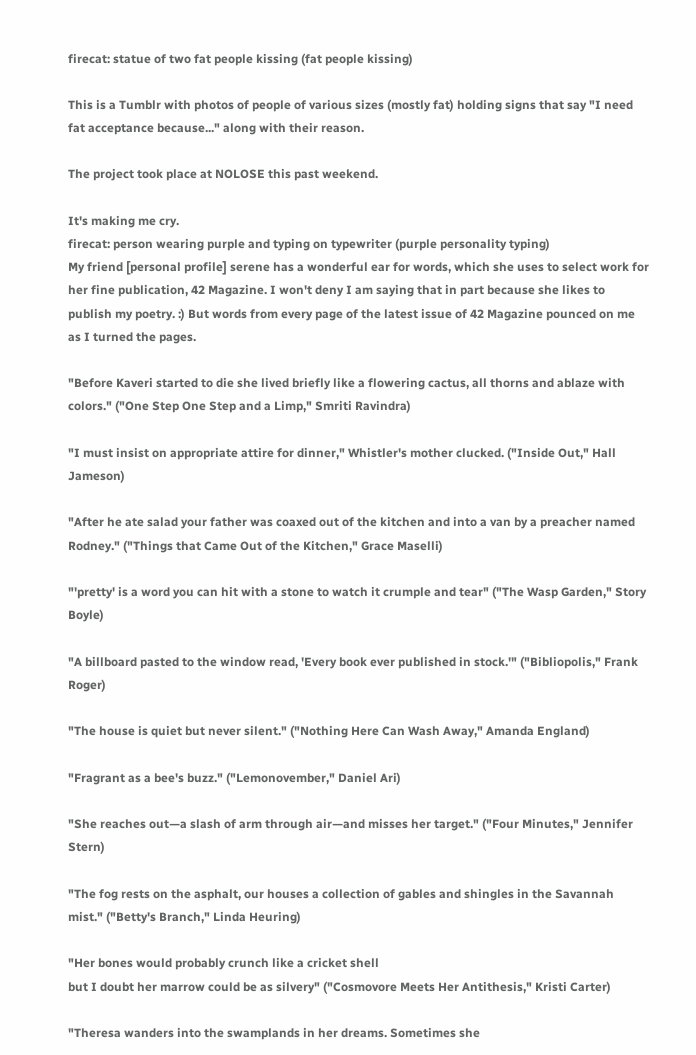firecat: statue of two fat people kissing (fat people kissing)

This is a Tumblr with photos of people of various sizes (mostly fat) holding signs that say "I need fat acceptance because..." along with their reason.

The project took place at NOLOSE this past weekend.

It's making me cry.
firecat: person wearing purple and typing on typewriter (purple personality typing)
My friend [personal profile] serene has a wonderful ear for words, which she uses to select work for her fine publication, 42 Magazine. I won't deny I am saying that in part because she likes to publish my poetry. :) But words from every page of the latest issue of 42 Magazine pounced on me as I turned the pages.

"Before Kaveri started to die she lived briefly like a flowering cactus, all thorns and ablaze with colors." ("One Step One Step and a Limp," Smriti Ravindra)

"I must insist on appropriate attire for dinner," Whistler's mother clucked. ("Inside Out," Hall Jameson)

"After he ate salad your father was coaxed out of the kitchen and into a van by a preacher named Rodney." ("Things that Came Out of the Kitchen," Grace Maselli)

"'pretty' is a word you can hit with a stone to watch it crumple and tear" ("The Wasp Garden," Story Boyle)

"A billboard pasted to the window read, 'Every book ever published in stock.'" ("Bibliopolis," Frank Roger)

"The house is quiet but never silent." ("Nothing Here Can Wash Away," Amanda England)

"Fragrant as a bee's buzz." ("Lemonovember," Daniel Ari)

"She reaches out—a slash of arm through air—and misses her target." ("Four Minutes," Jennifer Stern)

"The fog rests on the asphalt, our houses a collection of gables and shingles in the Savannah mist." ("Betty's Branch," Linda Heuring)

"Her bones would probably crunch like a cricket shell
but I doubt her marrow could be as silvery" ("Cosmovore Meets Her Antithesis," Kristi Carter)

"Theresa wanders into the swamplands in her dreams. Sometimes she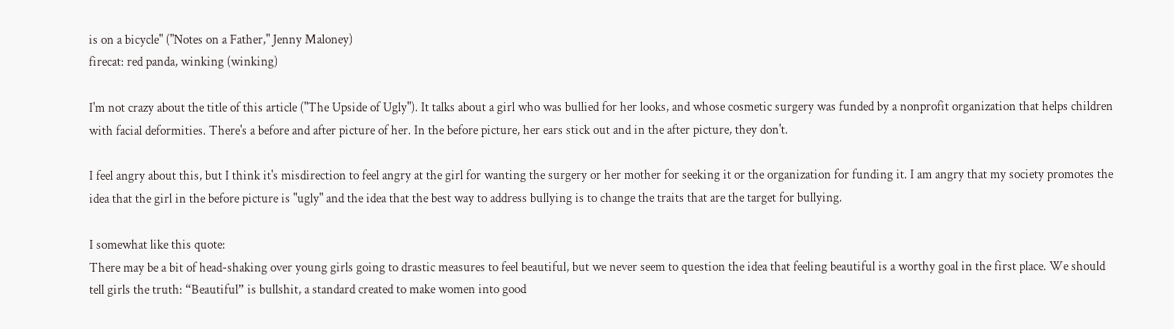is on a bicycle" ("Notes on a Father," Jenny Maloney)
firecat: red panda, winking (winking)

I'm not crazy about the title of this article ("The Upside of Ugly"). It talks about a girl who was bullied for her looks, and whose cosmetic surgery was funded by a nonprofit organization that helps children with facial deformities. There's a before and after picture of her. In the before picture, her ears stick out and in the after picture, they don't.

I feel angry about this, but I think it's misdirection to feel angry at the girl for wanting the surgery or her mother for seeking it or the organization for funding it. I am angry that my society promotes the idea that the girl in the before picture is "ugly" and the idea that the best way to address bullying is to change the traits that are the target for bullying.

I somewhat like this quote:
There may be a bit of head-shaking over young girls going to drastic measures to feel beautiful, but we never seem to question the idea that feeling beautiful is a worthy goal in the first place. We should tell girls the truth: “Beautiful” is bullshit, a standard created to make women into good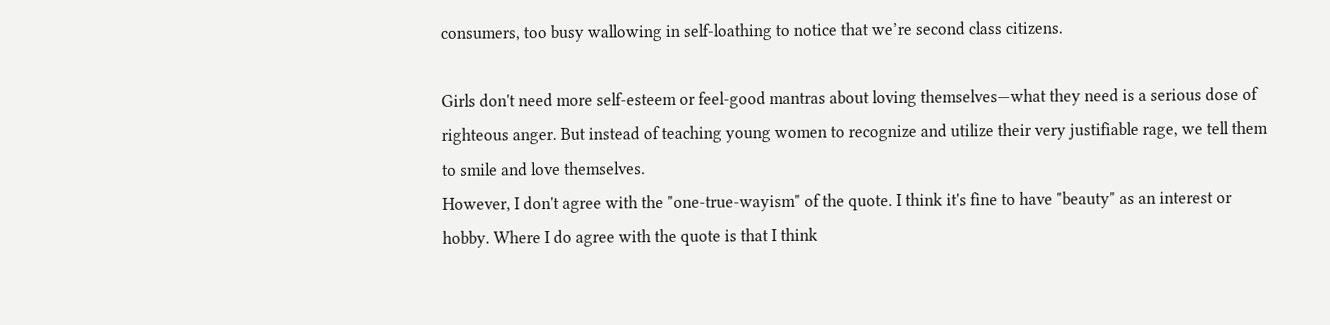consumers, too busy wallowing in self-loathing to notice that we’re second class citizens.

Girls don't need more self-esteem or feel-good mantras about loving themselves—what they need is a serious dose of righteous anger. But instead of teaching young women to recognize and utilize their very justifiable rage, we tell them to smile and love themselves.
However, I don't agree with the "one-true-wayism" of the quote. I think it's fine to have "beauty" as an interest or hobby. Where I do agree with the quote is that I think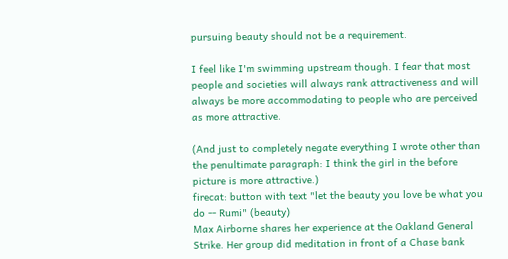pursuing beauty should not be a requirement.

I feel like I'm swimming upstream though. I fear that most people and societies will always rank attractiveness and will always be more accommodating to people who are perceived as more attractive.

(And just to completely negate everything I wrote other than the penultimate paragraph: I think the girl in the before picture is more attractive.)
firecat: button with text "let the beauty you love be what you do -- Rumi" (beauty)
Max Airborne shares her experience at the Oakland General Strike. Her group did meditation in front of a Chase bank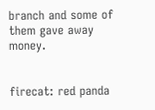branch and some of them gave away money.


firecat: red panda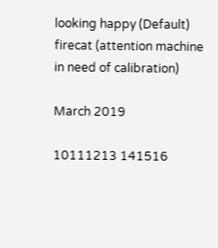looking happy (Default)
firecat (attention machine in need of calibration)

March 2019

10111213 141516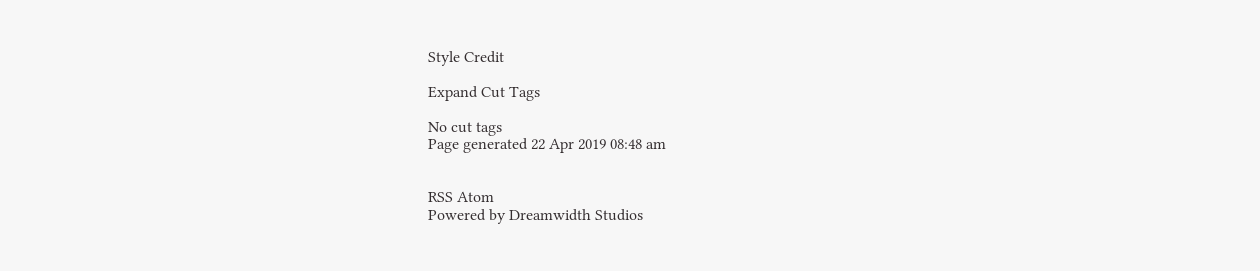Style Credit

Expand Cut Tags

No cut tags
Page generated 22 Apr 2019 08:48 am


RSS Atom
Powered by Dreamwidth Studios